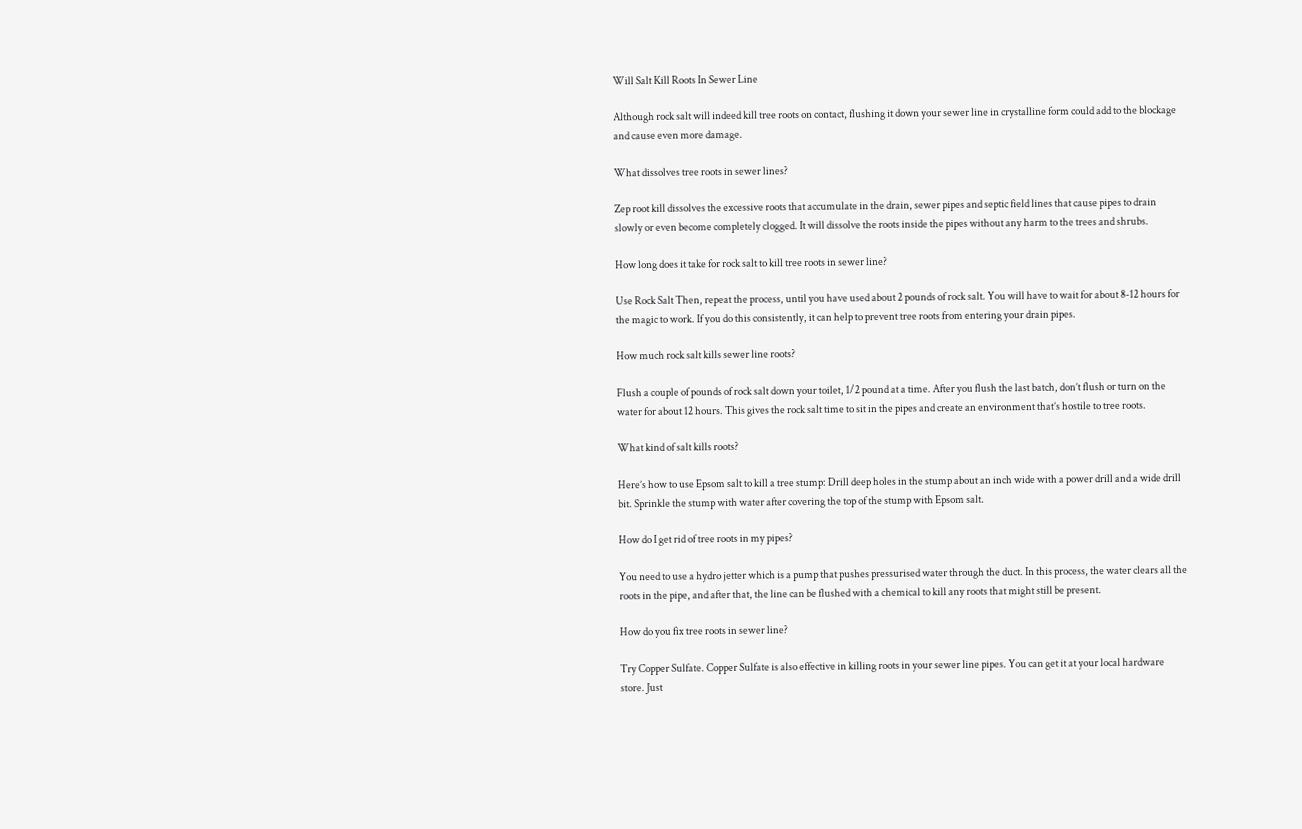Will Salt Kill Roots In Sewer Line

Although rock salt will indeed kill tree roots on contact, flushing it down your sewer line in crystalline form could add to the blockage and cause even more damage.

What dissolves tree roots in sewer lines?

Zep root kill dissolves the excessive roots that accumulate in the drain, sewer pipes and septic field lines that cause pipes to drain slowly or even become completely clogged. It will dissolve the roots inside the pipes without any harm to the trees and shrubs.

How long does it take for rock salt to kill tree roots in sewer line?

Use Rock Salt Then, repeat the process, until you have used about 2 pounds of rock salt. You will have to wait for about 8-12 hours for the magic to work. If you do this consistently, it can help to prevent tree roots from entering your drain pipes.

How much rock salt kills sewer line roots?

Flush a couple of pounds of rock salt down your toilet, 1/2 pound at a time. After you flush the last batch, don’t flush or turn on the water for about 12 hours. This gives the rock salt time to sit in the pipes and create an environment that’s hostile to tree roots.

What kind of salt kills roots?

Here’s how to use Epsom salt to kill a tree stump: Drill deep holes in the stump about an inch wide with a power drill and a wide drill bit. Sprinkle the stump with water after covering the top of the stump with Epsom salt.

How do I get rid of tree roots in my pipes?

You need to use a hydro jetter which is a pump that pushes pressurised water through the duct. In this process, the water clears all the roots in the pipe, and after that, the line can be flushed with a chemical to kill any roots that might still be present.

How do you fix tree roots in sewer line?

Try Copper Sulfate. Copper Sulfate is also effective in killing roots in your sewer line pipes. You can get it at your local hardware store. Just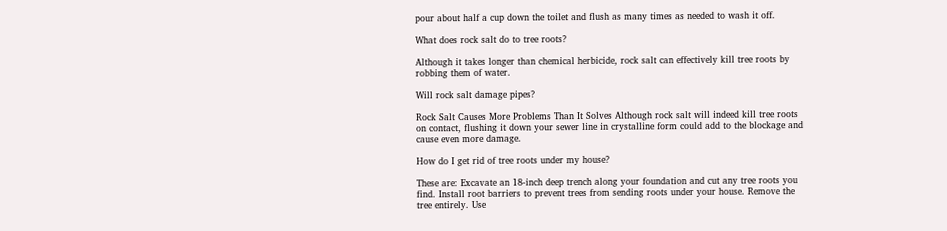pour about half a cup down the toilet and flush as many times as needed to wash it off.

What does rock salt do to tree roots?

Although it takes longer than chemical herbicide, rock salt can effectively kill tree roots by robbing them of water.

Will rock salt damage pipes?

Rock Salt Causes More Problems Than It Solves Although rock salt will indeed kill tree roots on contact, flushing it down your sewer line in crystalline form could add to the blockage and cause even more damage.

How do I get rid of tree roots under my house?

These are: Excavate an 18-inch deep trench along your foundation and cut any tree roots you find. Install root barriers to prevent trees from sending roots under your house. Remove the tree entirely. Use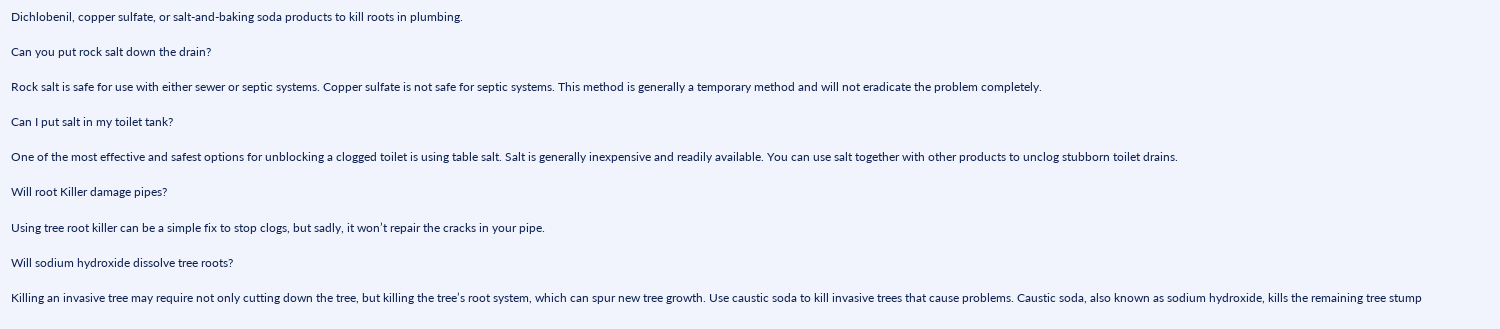Dichlobenil, copper sulfate, or salt-and-baking soda products to kill roots in plumbing.

Can you put rock salt down the drain?

Rock salt is safe for use with either sewer or septic systems. Copper sulfate is not safe for septic systems. This method is generally a temporary method and will not eradicate the problem completely.

Can I put salt in my toilet tank?

One of the most effective and safest options for unblocking a clogged toilet is using table salt. Salt is generally inexpensive and readily available. You can use salt together with other products to unclog stubborn toilet drains.

Will root Killer damage pipes?

Using tree root killer can be a simple fix to stop clogs, but sadly, it won’t repair the cracks in your pipe.

Will sodium hydroxide dissolve tree roots?

Killing an invasive tree may require not only cutting down the tree, but killing the tree’s root system, which can spur new tree growth. Use caustic soda to kill invasive trees that cause problems. Caustic soda, also known as sodium hydroxide, kills the remaining tree stump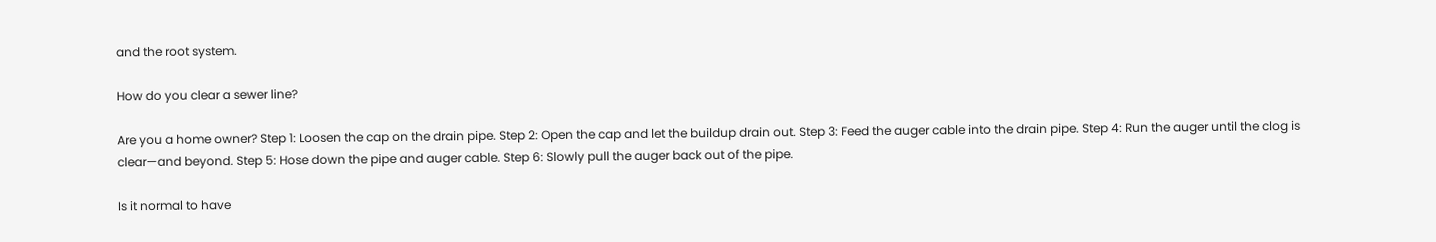and the root system.

How do you clear a sewer line?

Are you a home owner? Step 1: Loosen the cap on the drain pipe. Step 2: Open the cap and let the buildup drain out. Step 3: Feed the auger cable into the drain pipe. Step 4: Run the auger until the clog is clear—and beyond. Step 5: Hose down the pipe and auger cable. Step 6: Slowly pull the auger back out of the pipe.

Is it normal to have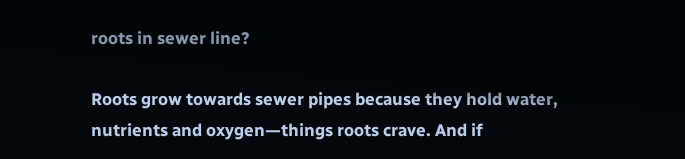roots in sewer line?

Roots grow towards sewer pipes because they hold water, nutrients and oxygen—things roots crave. And if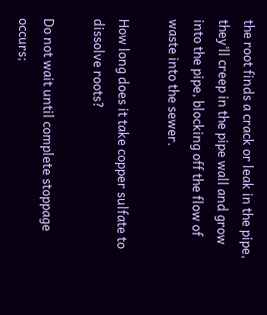the root finds a crack or leak in the pipe, they’ll creep in the pipe wall and grow into the pipe, blocking off the flow of waste into the sewer.

How long does it take copper sulfate to dissolve roots?

Do not wait until complete stoppage occurs;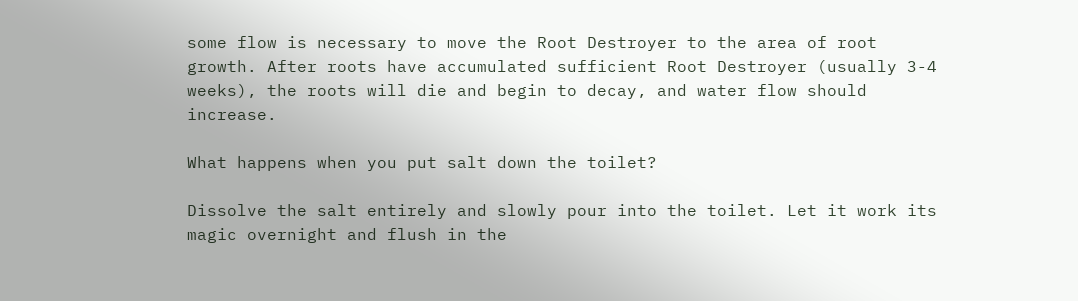some flow is necessary to move the Root Destroyer to the area of root growth. After roots have accumulated sufficient Root Destroyer (usually 3-4 weeks), the roots will die and begin to decay, and water flow should increase.

What happens when you put salt down the toilet?

Dissolve the salt entirely and slowly pour into the toilet. Let it work its magic overnight and flush in the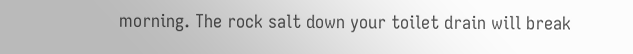morning. The rock salt down your toilet drain will break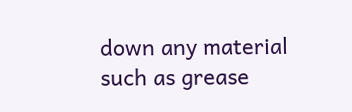down any material such as grease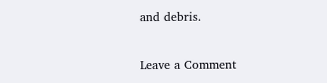and debris.

Leave a Comment